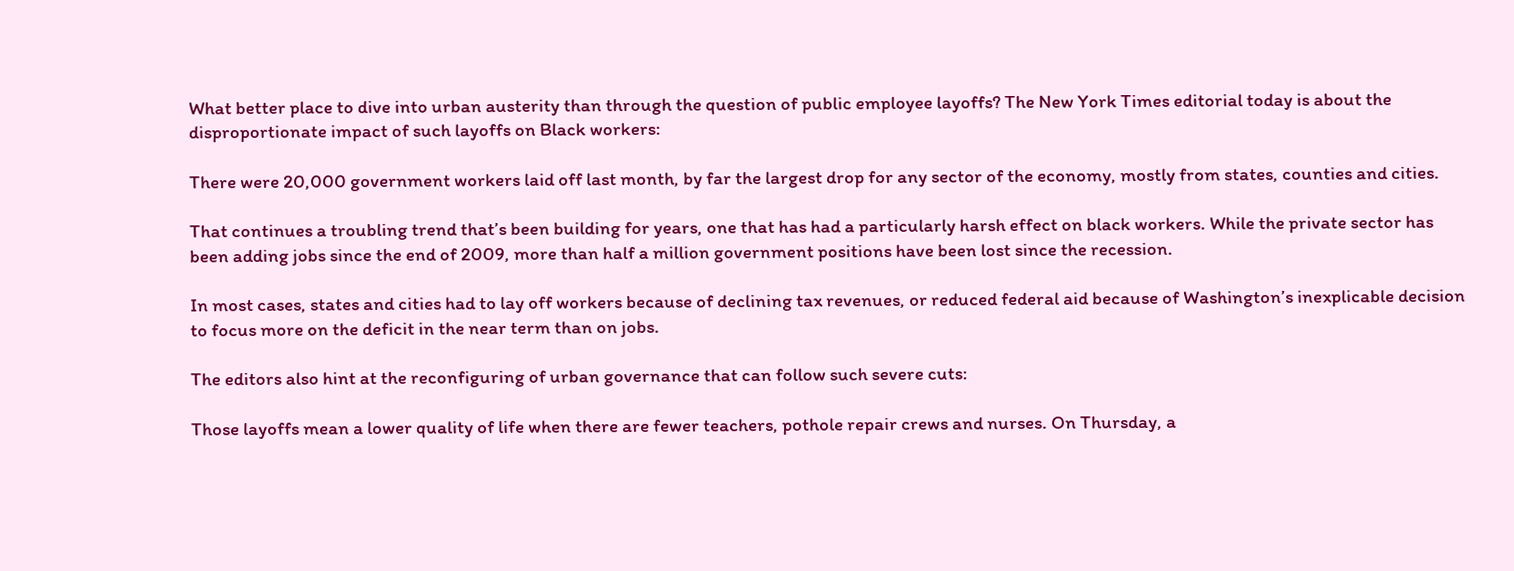What better place to dive into urban austerity than through the question of public employee layoffs? The New York Times editorial today is about the disproportionate impact of such layoffs on Black workers:

There were 20,000 government workers laid off last month, by far the largest drop for any sector of the economy, mostly from states, counties and cities.

That continues a troubling trend that’s been building for years, one that has had a particularly harsh effect on black workers. While the private sector has been adding jobs since the end of 2009, more than half a million government positions have been lost since the recession.

In most cases, states and cities had to lay off workers because of declining tax revenues, or reduced federal aid because of Washington’s inexplicable decision to focus more on the deficit in the near term than on jobs.

The editors also hint at the reconfiguring of urban governance that can follow such severe cuts:

Those layoffs mean a lower quality of life when there are fewer teachers, pothole repair crews and nurses. On Thursday, a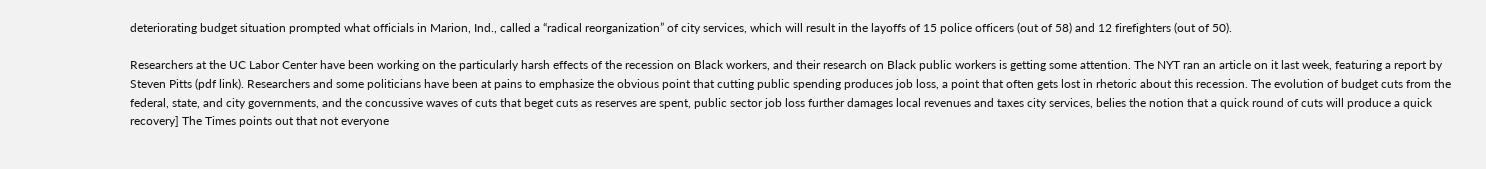deteriorating budget situation prompted what officials in Marion, Ind., called a “radical reorganization” of city services, which will result in the layoffs of 15 police officers (out of 58) and 12 firefighters (out of 50).

Researchers at the UC Labor Center have been working on the particularly harsh effects of the recession on Black workers, and their research on Black public workers is getting some attention. The NYT ran an article on it last week, featuring a report by Steven Pitts (pdf link). Researchers and some politicians have been at pains to emphasize the obvious point that cutting public spending produces job loss, a point that often gets lost in rhetoric about this recession. The evolution of budget cuts from the federal, state, and city governments, and the concussive waves of cuts that beget cuts as reserves are spent, public sector job loss further damages local revenues and taxes city services, belies the notion that a quick round of cuts will produce a quick recovery] The Times points out that not everyone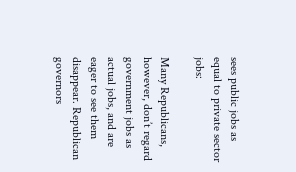sees public jobs as equal to private sector jobs:

Many Republicans, however, don’t regard government jobs as actual jobs, and are eager to see them disappear. Republican governors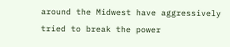around the Midwest have aggressively tried to break the power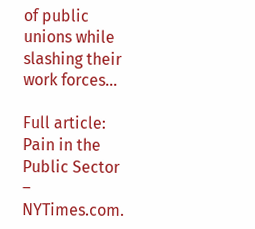of public unions while slashing their work forces…

Full article: Pain in the Public Sector – NYTimes.com.